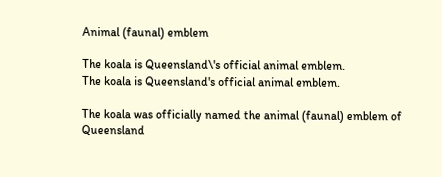Animal (faunal) emblem

The koala is Queensland\'s official animal emblem.
The koala is Queensland's official animal emblem.

The koala was officially named the animal (faunal) emblem of Queensland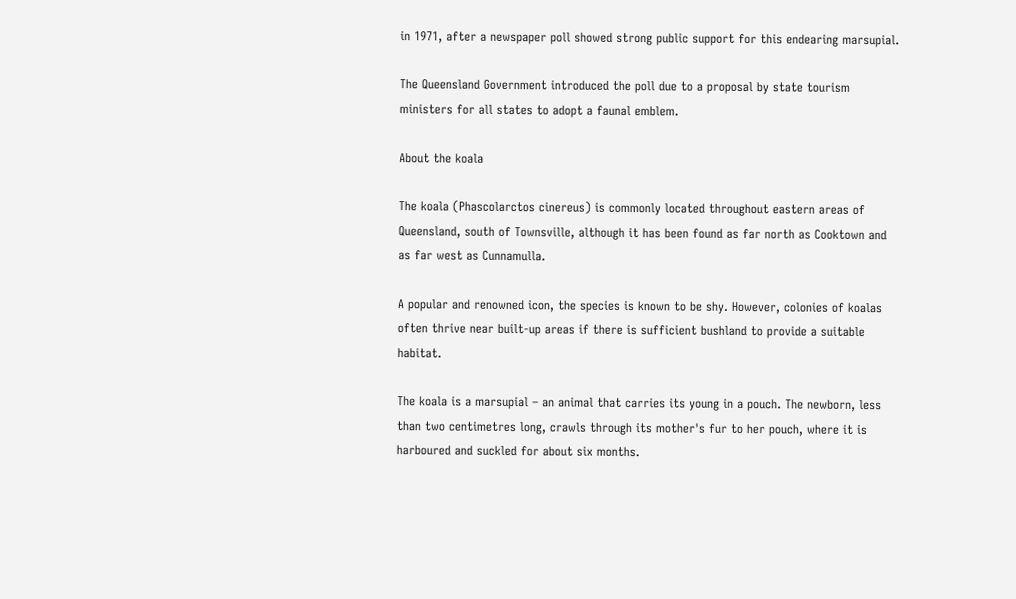in 1971, after a newspaper poll showed strong public support for this endearing marsupial.

The Queensland Government introduced the poll due to a proposal by state tourism ministers for all states to adopt a faunal emblem.

About the koala

The koala (Phascolarctos cinereus) is commonly located throughout eastern areas of Queensland, south of Townsville, although it has been found as far north as Cooktown and as far west as Cunnamulla.

A popular and renowned icon, the species is known to be shy. However, colonies of koalas often thrive near built-up areas if there is sufficient bushland to provide a suitable habitat.

The koala is a marsupial – an animal that carries its young in a pouch. The newborn, less than two centimetres long, crawls through its mother's fur to her pouch, where it is harboured and suckled for about six months.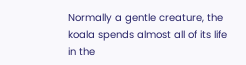Normally a gentle creature, the koala spends almost all of its life in the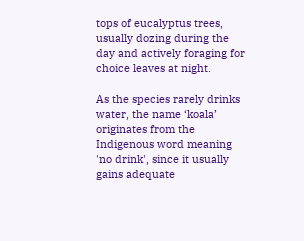tops of eucalyptus trees, usually dozing during the day and actively foraging for choice leaves at night.

As the species rarely drinks water, the name ‘koala’ originates from the Indigenous word meaning 'no drink', since it usually gains adequate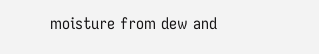moisture from dew and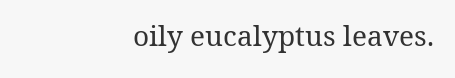oily eucalyptus leaves.